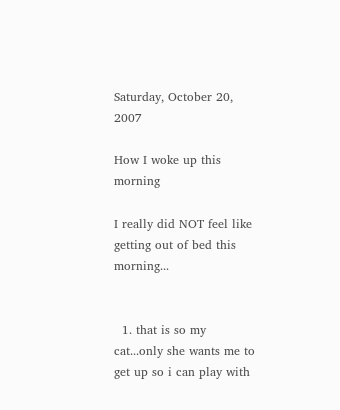Saturday, October 20, 2007

How I woke up this morning

I really did NOT feel like getting out of bed this morning...


  1. that is so my cat...only she wants me to get up so i can play with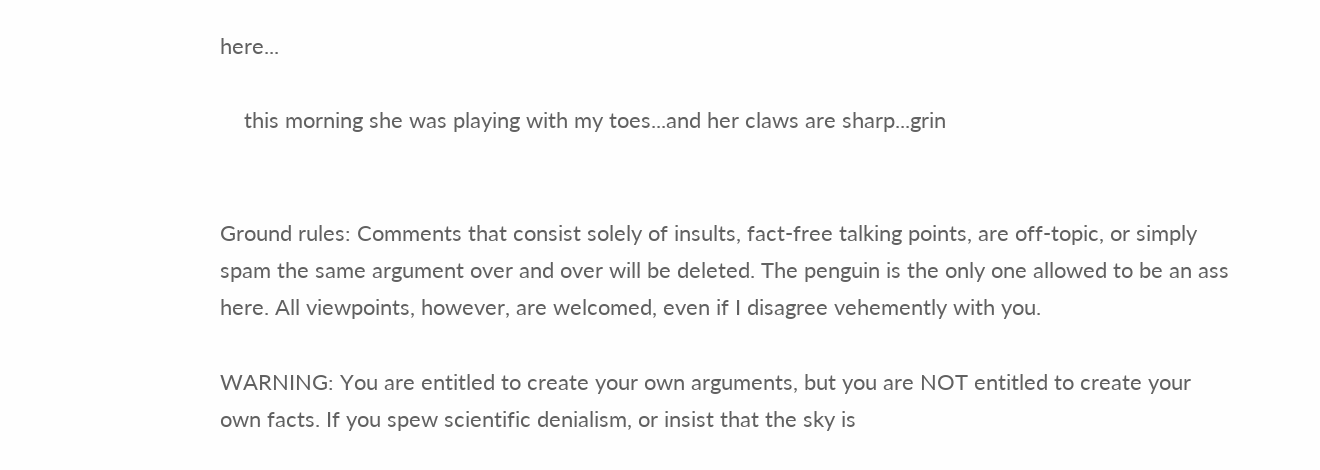here...

    this morning she was playing with my toes...and her claws are sharp...grin


Ground rules: Comments that consist solely of insults, fact-free talking points, are off-topic, or simply spam the same argument over and over will be deleted. The penguin is the only one allowed to be an ass here. All viewpoints, however, are welcomed, even if I disagree vehemently with you.

WARNING: You are entitled to create your own arguments, but you are NOT entitled to create your own facts. If you spew scientific denialism, or insist that the sky is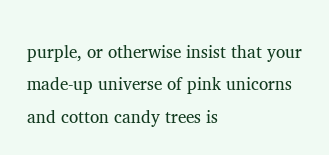purple, or otherwise insist that your made-up universe of pink unicorns and cotton candy trees is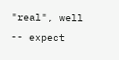"real", well -- expect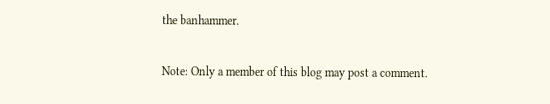the banhammer.

Note: Only a member of this blog may post a comment.